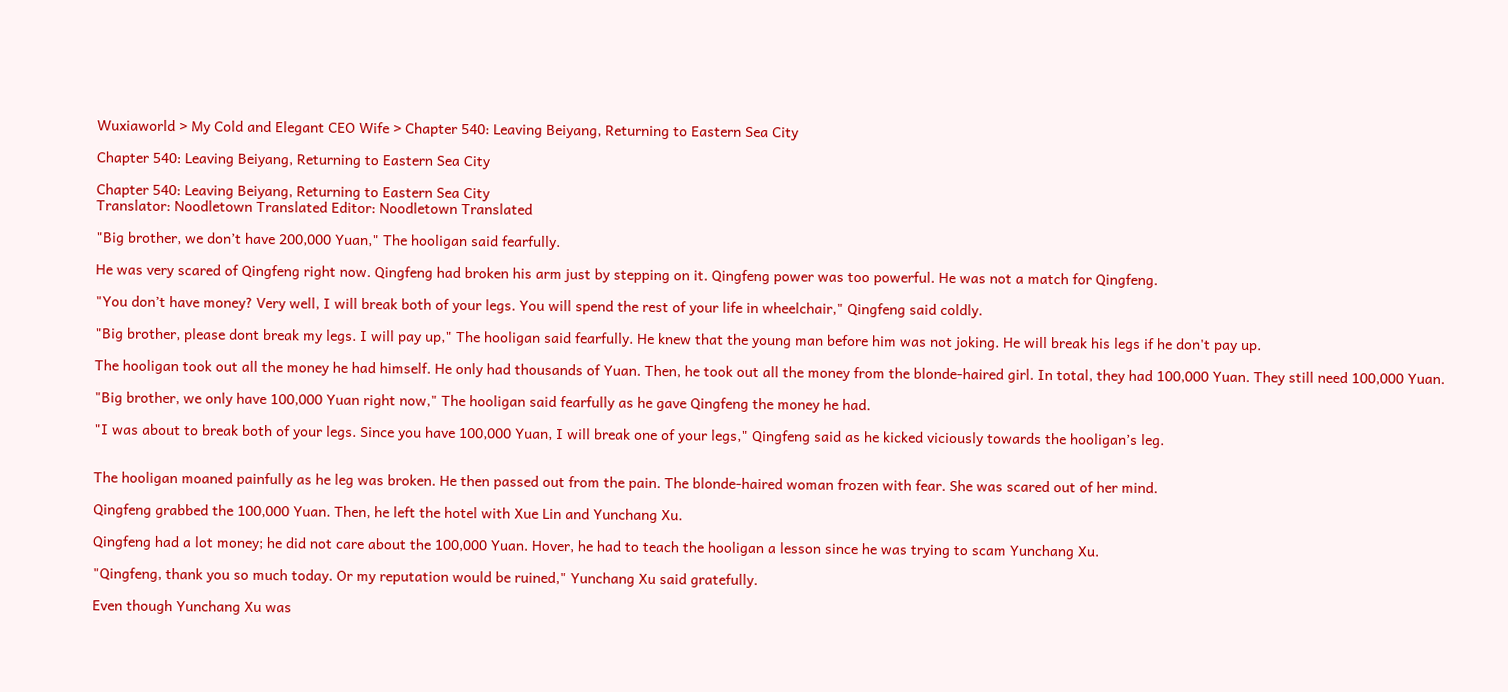Wuxiaworld > My Cold and Elegant CEO Wife > Chapter 540: Leaving Beiyang, Returning to Eastern Sea City

Chapter 540: Leaving Beiyang, Returning to Eastern Sea City

Chapter 540: Leaving Beiyang, Returning to Eastern Sea City
Translator: Noodletown Translated Editor: Noodletown Translated

"Big brother, we don’t have 200,000 Yuan," The hooligan said fearfully.

He was very scared of Qingfeng right now. Qingfeng had broken his arm just by stepping on it. Qingfeng power was too powerful. He was not a match for Qingfeng.

"You don’t have money? Very well, I will break both of your legs. You will spend the rest of your life in wheelchair," Qingfeng said coldly.

"Big brother, please dont break my legs. I will pay up," The hooligan said fearfully. He knew that the young man before him was not joking. He will break his legs if he don't pay up.

The hooligan took out all the money he had himself. He only had thousands of Yuan. Then, he took out all the money from the blonde-haired girl. In total, they had 100,000 Yuan. They still need 100,000 Yuan.

"Big brother, we only have 100,000 Yuan right now," The hooligan said fearfully as he gave Qingfeng the money he had.

"I was about to break both of your legs. Since you have 100,000 Yuan, I will break one of your legs," Qingfeng said as he kicked viciously towards the hooligan’s leg.


The hooligan moaned painfully as he leg was broken. He then passed out from the pain. The blonde-haired woman frozen with fear. She was scared out of her mind.

Qingfeng grabbed the 100,000 Yuan. Then, he left the hotel with Xue Lin and Yunchang Xu.

Qingfeng had a lot money; he did not care about the 100,000 Yuan. Hover, he had to teach the hooligan a lesson since he was trying to scam Yunchang Xu.

"Qingfeng, thank you so much today. Or my reputation would be ruined," Yunchang Xu said gratefully.

Even though Yunchang Xu was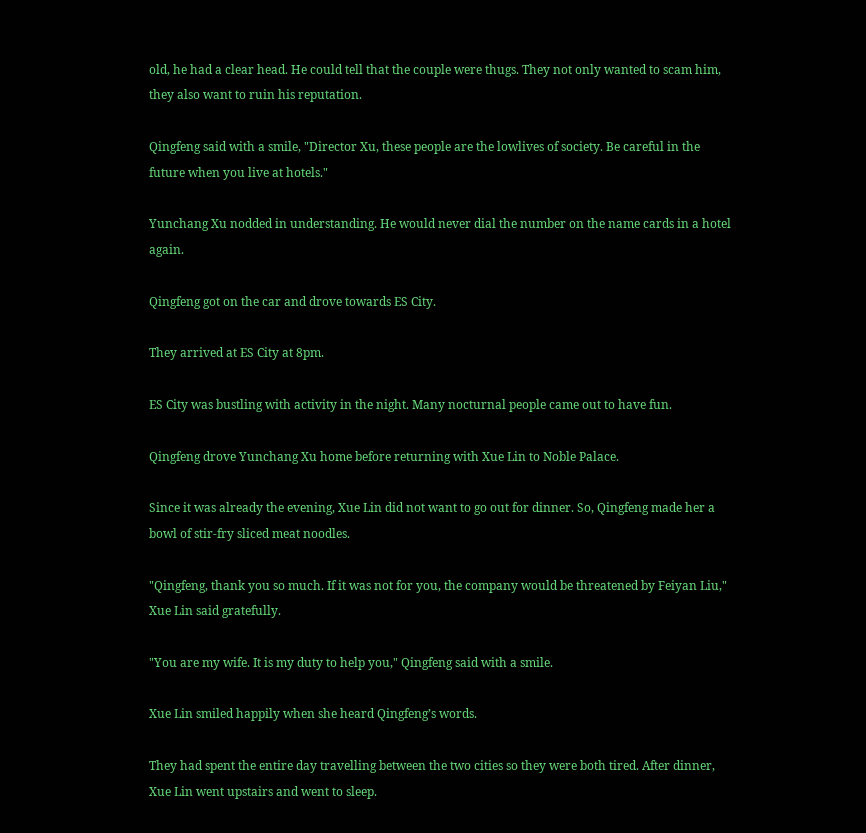old, he had a clear head. He could tell that the couple were thugs. They not only wanted to scam him, they also want to ruin his reputation.

Qingfeng said with a smile, "Director Xu, these people are the lowlives of society. Be careful in the future when you live at hotels."

Yunchang Xu nodded in understanding. He would never dial the number on the name cards in a hotel again.

Qingfeng got on the car and drove towards ES City.

They arrived at ES City at 8pm.

ES City was bustling with activity in the night. Many nocturnal people came out to have fun.

Qingfeng drove Yunchang Xu home before returning with Xue Lin to Noble Palace.

Since it was already the evening, Xue Lin did not want to go out for dinner. So, Qingfeng made her a bowl of stir-fry sliced meat noodles.

"Qingfeng, thank you so much. If it was not for you, the company would be threatened by Feiyan Liu," Xue Lin said gratefully.

"You are my wife. It is my duty to help you," Qingfeng said with a smile.

Xue Lin smiled happily when she heard Qingfeng’s words.

They had spent the entire day travelling between the two cities so they were both tired. After dinner, Xue Lin went upstairs and went to sleep.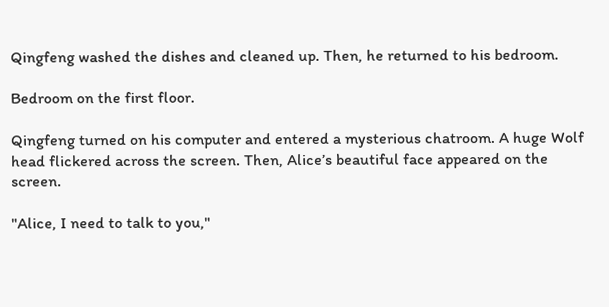Qingfeng washed the dishes and cleaned up. Then, he returned to his bedroom.

Bedroom on the first floor.

Qingfeng turned on his computer and entered a mysterious chatroom. A huge Wolf head flickered across the screen. Then, Alice’s beautiful face appeared on the screen.

"Alice, I need to talk to you,"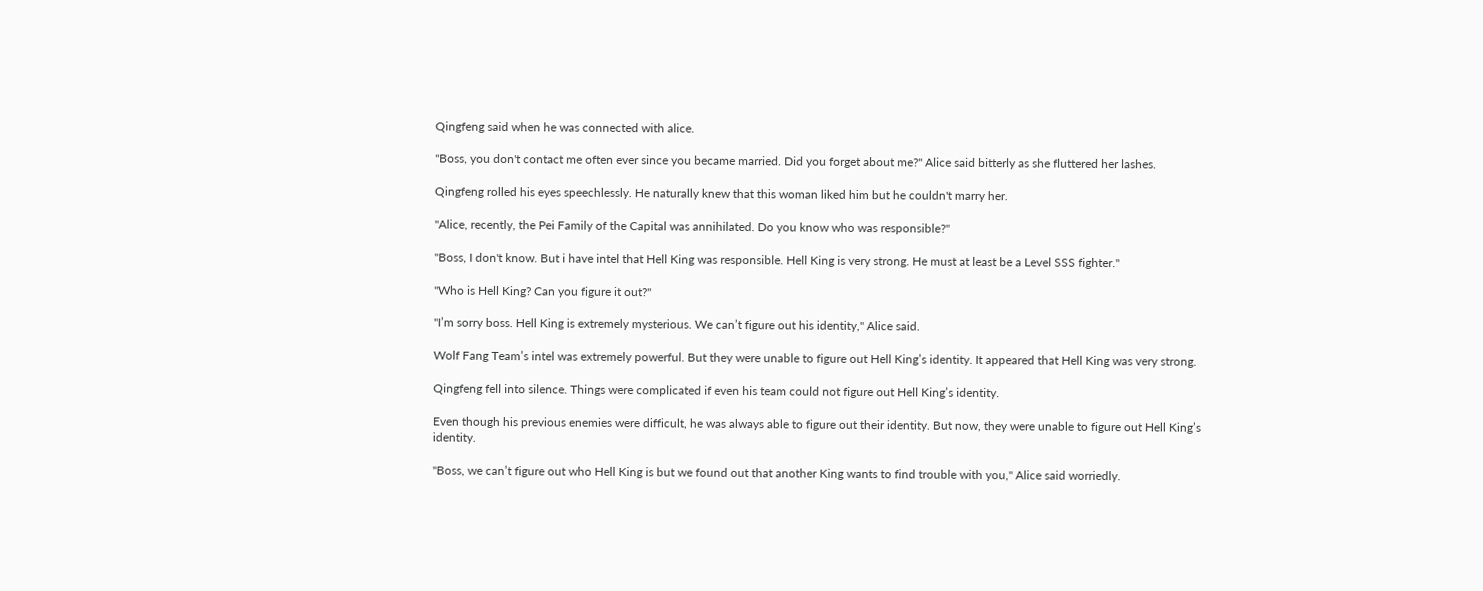Qingfeng said when he was connected with alice.

"Boss, you don't contact me often ever since you became married. Did you forget about me?" Alice said bitterly as she fluttered her lashes.

Qingfeng rolled his eyes speechlessly. He naturally knew that this woman liked him but he couldn't marry her.

"Alice, recently, the Pei Family of the Capital was annihilated. Do you know who was responsible?"

"Boss, I don't know. But i have intel that Hell King was responsible. Hell King is very strong. He must at least be a Level SSS fighter."

"Who is Hell King? Can you figure it out?"

"I’m sorry boss. Hell King is extremely mysterious. We can’t figure out his identity," Alice said.

Wolf Fang Team’s intel was extremely powerful. But they were unable to figure out Hell King’s identity. It appeared that Hell King was very strong.

Qingfeng fell into silence. Things were complicated if even his team could not figure out Hell King’s identity.

Even though his previous enemies were difficult, he was always able to figure out their identity. But now, they were unable to figure out Hell King’s identity.

"Boss, we can’t figure out who Hell King is but we found out that another King wants to find trouble with you," Alice said worriedly.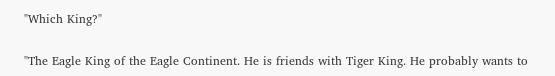"Which King?"

"The Eagle King of the Eagle Continent. He is friends with Tiger King. He probably wants to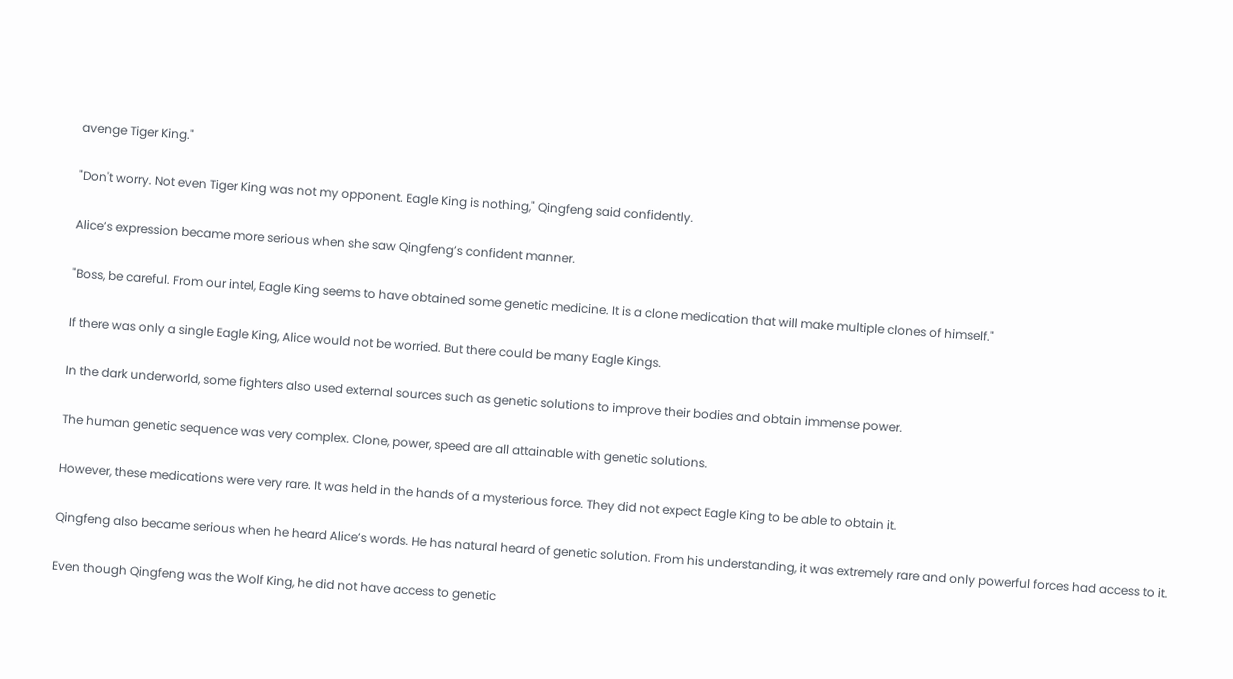avenge Tiger King."

"Don't worry. Not even Tiger King was not my opponent. Eagle King is nothing," Qingfeng said confidently.

Alice’s expression became more serious when she saw Qingfeng’s confident manner.

"Boss, be careful. From our intel, Eagle King seems to have obtained some genetic medicine. It is a clone medication that will make multiple clones of himself."

If there was only a single Eagle King, Alice would not be worried. But there could be many Eagle Kings.

In the dark underworld, some fighters also used external sources such as genetic solutions to improve their bodies and obtain immense power.

The human genetic sequence was very complex. Clone, power, speed are all attainable with genetic solutions.

However, these medications were very rare. It was held in the hands of a mysterious force. They did not expect Eagle King to be able to obtain it.

Qingfeng also became serious when he heard Alice’s words. He has natural heard of genetic solution. From his understanding, it was extremely rare and only powerful forces had access to it.

Even though Qingfeng was the Wolf King, he did not have access to genetic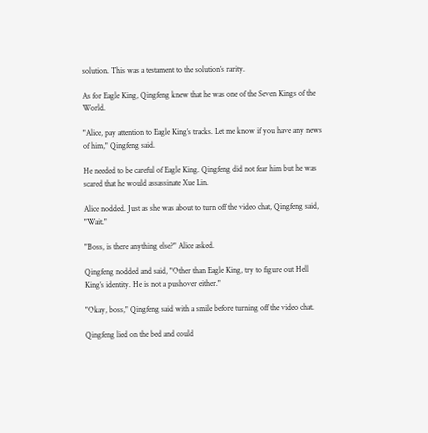solution. This was a testament to the solution’s rarity.

As for Eagle King, Qingfeng knew that he was one of the Seven Kings of the World.

"Alice, pay attention to Eagle King’s tracks. Let me know if you have any news of him," Qingfeng said.

He needed to be careful of Eagle King. Qingfeng did not fear him but he was scared that he would assassinate Xue Lin.

Alice nodded. Just as she was about to turn off the video chat, Qingfeng said, "Wait."

"Boss, is there anything else?" Alice asked.

Qingfeng nodded and said, "Other than Eagle King, try to figure out Hell King’s identity. He is not a pushover either."

"Okay, boss," Qingfeng said with a smile before turning off the video chat.

Qingfeng lied on the bed and could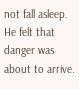not fall asleep. He felt that danger was about to arrive.